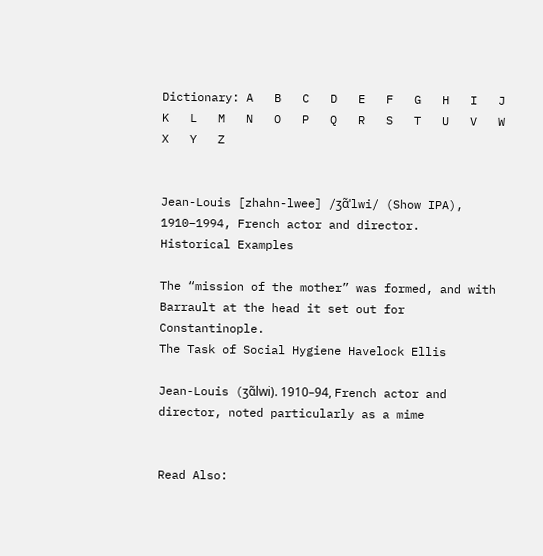Dictionary: A   B   C   D   E   F   G   H   I   J   K   L   M   N   O   P   Q   R   S   T   U   V   W   X   Y   Z


Jean-Louis [zhahn-lwee] /ʒɑ̃ˈlwi/ (Show IPA), 1910–1994, French actor and director.
Historical Examples

The “mission of the mother” was formed, and with Barrault at the head it set out for Constantinople.
The Task of Social Hygiene Havelock Ellis

Jean-Louis (ʒɑ̃lwi). 1910–94, French actor and director, noted particularly as a mime


Read Also: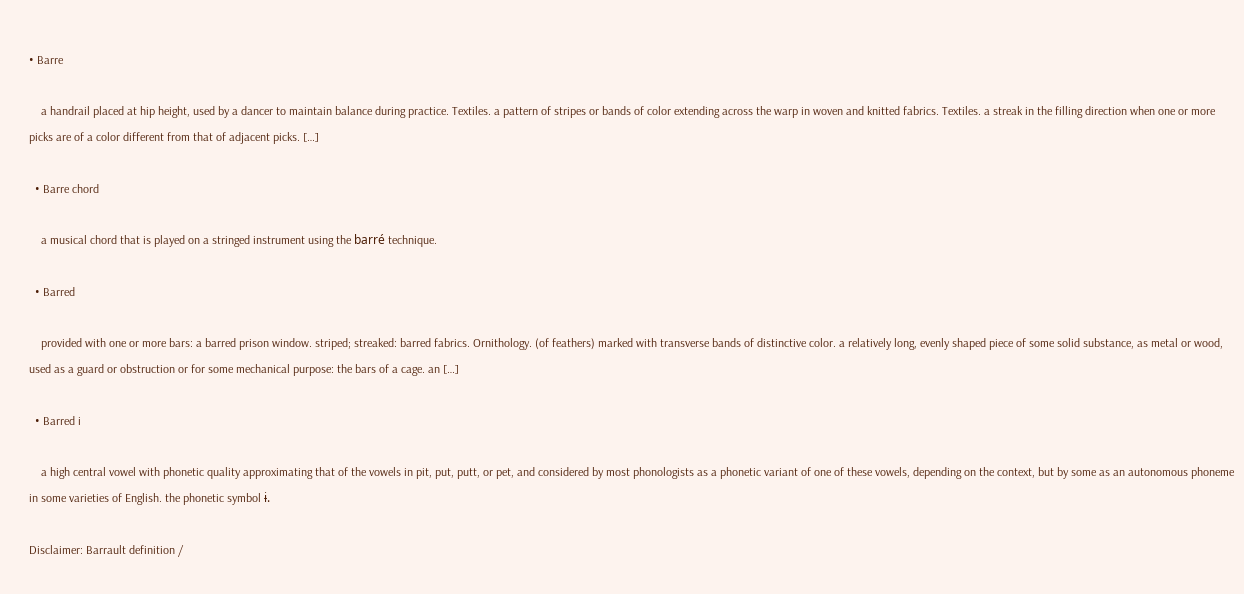• Barre

    a handrail placed at hip height, used by a dancer to maintain balance during practice. Textiles. a pattern of stripes or bands of color extending across the warp in woven and knitted fabrics. Textiles. a streak in the filling direction when one or more picks are of a color different from that of adjacent picks. […]

  • Barre chord

    a musical chord that is played on a stringed instrument using the barré technique.

  • Barred

    provided with one or more bars: a barred prison window. striped; streaked: barred fabrics. Ornithology. (of feathers) marked with transverse bands of distinctive color. a relatively long, evenly shaped piece of some solid substance, as metal or wood, used as a guard or obstruction or for some mechanical purpose: the bars of a cage. an […]

  • Barred i

    a high central vowel with phonetic quality approximating that of the vowels in pit, put, putt, or pet, and considered by most phonologists as a phonetic variant of one of these vowels, depending on the context, but by some as an autonomous phoneme in some varieties of English. the phonetic symbol ɨ.

Disclaimer: Barrault definition /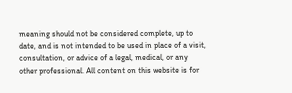meaning should not be considered complete, up to date, and is not intended to be used in place of a visit, consultation, or advice of a legal, medical, or any other professional. All content on this website is for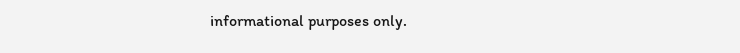informational purposes only.